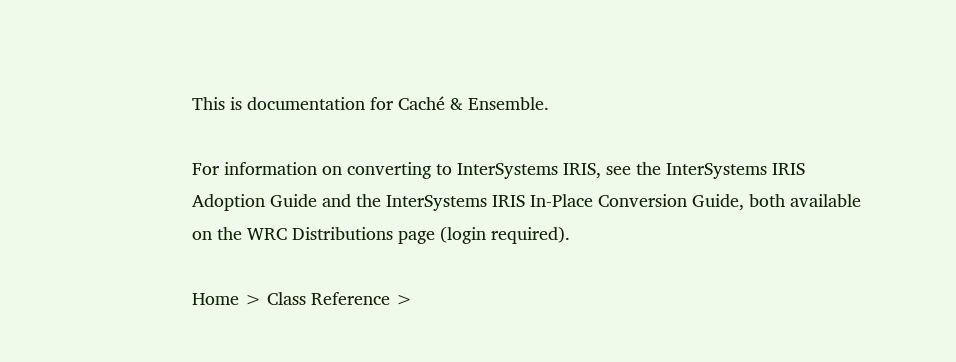This is documentation for Caché & Ensemble.

For information on converting to InterSystems IRIS, see the InterSystems IRIS Adoption Guide and the InterSystems IRIS In-Place Conversion Guide, both available on the WRC Distributions page (login required).

Home > Class Reference >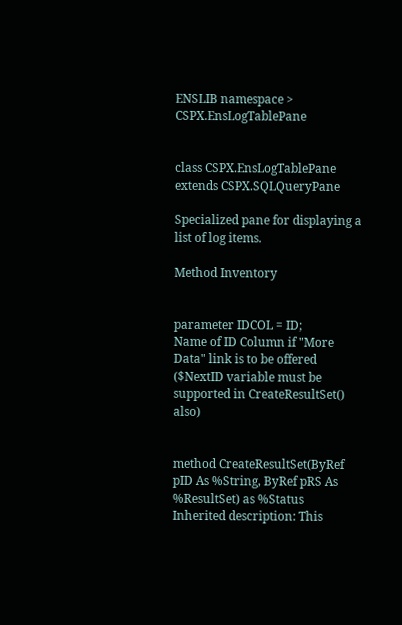ENSLIB namespace > CSPX.EnsLogTablePane


class CSPX.EnsLogTablePane extends CSPX.SQLQueryPane

Specialized pane for displaying a list of log items.

Method Inventory


parameter IDCOL = ID;
Name of ID Column if "More Data" link is to be offered ($NextID variable must be supported in CreateResultSet() also)


method CreateResultSet(ByRef pID As %String, ByRef pRS As %ResultSet) as %Status
Inherited description: This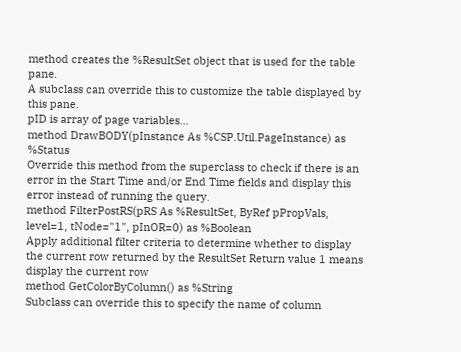method creates the %ResultSet object that is used for the table pane.
A subclass can override this to customize the table displayed by this pane.
pID is array of page variables...
method DrawBODY(pInstance As %CSP.Util.PageInstance) as %Status
Override this method from the superclass to check if there is an error in the Start Time and/or End Time fields and display this error instead of running the query.
method FilterPostRS(pRS As %ResultSet, ByRef pPropVals, level=1, tNode="1", pInOR=0) as %Boolean
Apply additional filter criteria to determine whether to display the current row returned by the ResultSet Return value 1 means display the current row
method GetColorByColumn() as %String
Subclass can override this to specify the name of column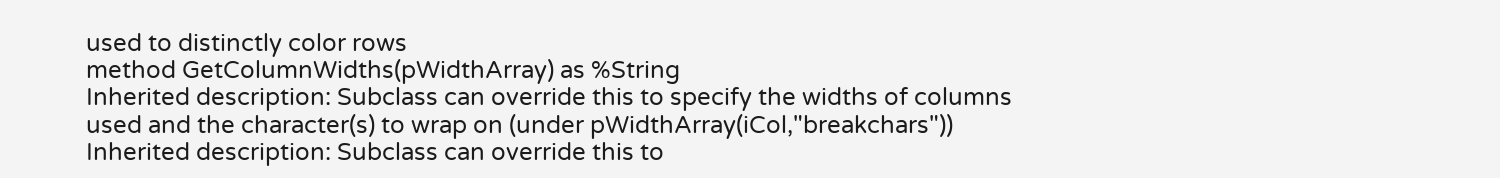used to distinctly color rows
method GetColumnWidths(pWidthArray) as %String
Inherited description: Subclass can override this to specify the widths of columns used and the character(s) to wrap on (under pWidthArray(iCol,"breakchars"))
Inherited description: Subclass can override this to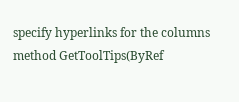specify hyperlinks for the columns
method GetToolTips(ByRef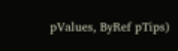pValues, ByRef pTips)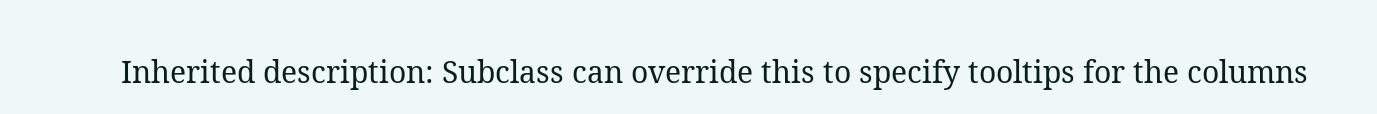Inherited description: Subclass can override this to specify tooltips for the columns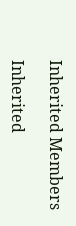Inherited Members

Inherited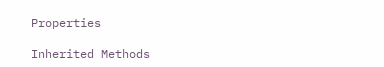Properties

Inherited Methods